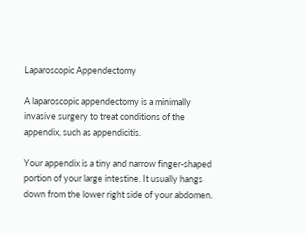Laparoscopic Appendectomy

A laparoscopic appendectomy is a minimally invasive surgery to treat conditions of the appendix, such as appendicitis.

Your appendix is a tiny and narrow finger-shaped portion of your large intestine. It usually hangs down from the lower right side of your abdomen.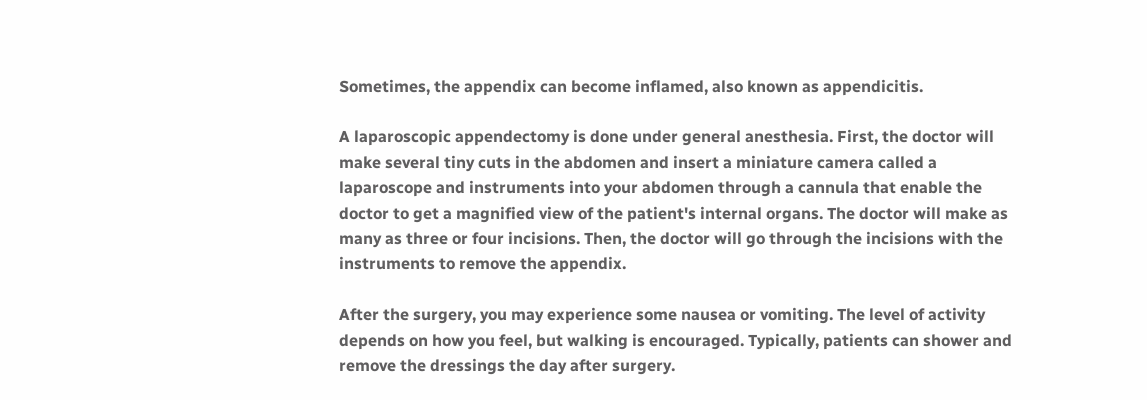Sometimes, the appendix can become inflamed, also known as appendicitis.

A laparoscopic appendectomy is done under general anesthesia. First, the doctor will make several tiny cuts in the abdomen and insert a miniature camera called a laparoscope and instruments into your abdomen through a cannula that enable the doctor to get a magnified view of the patient's internal organs. The doctor will make as many as three or four incisions. Then, the doctor will go through the incisions with the instruments to remove the appendix.

After the surgery, you may experience some nausea or vomiting. The level of activity depends on how you feel, but walking is encouraged. Typically, patients can shower and remove the dressings the day after surgery.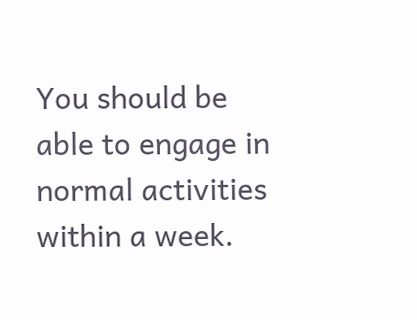You should be able to engage in normal activities within a week.